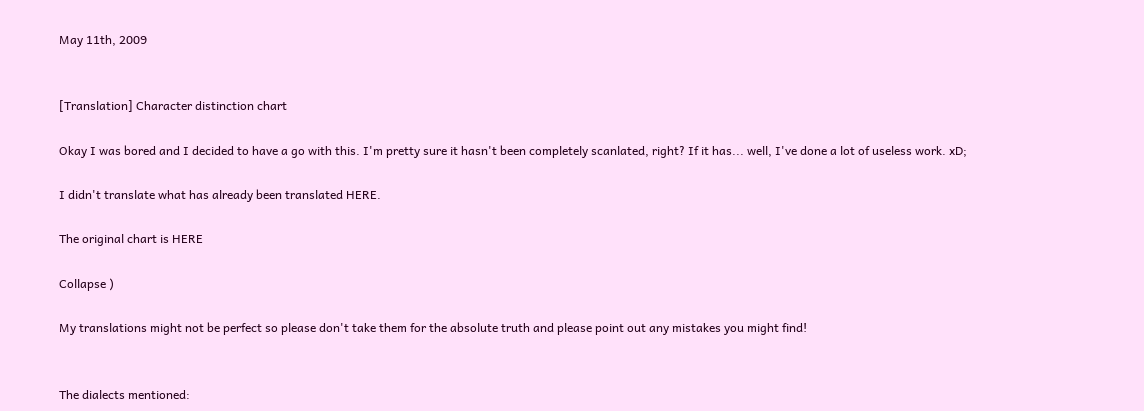May 11th, 2009


[Translation] Character distinction chart

Okay I was bored and I decided to have a go with this. I'm pretty sure it hasn't been completely scanlated, right? If it has... well, I've done a lot of useless work. xD;

I didn't translate what has already been translated HERE.

The original chart is HERE

Collapse )

My translations might not be perfect so please don't take them for the absolute truth and please point out any mistakes you might find!


The dialects mentioned: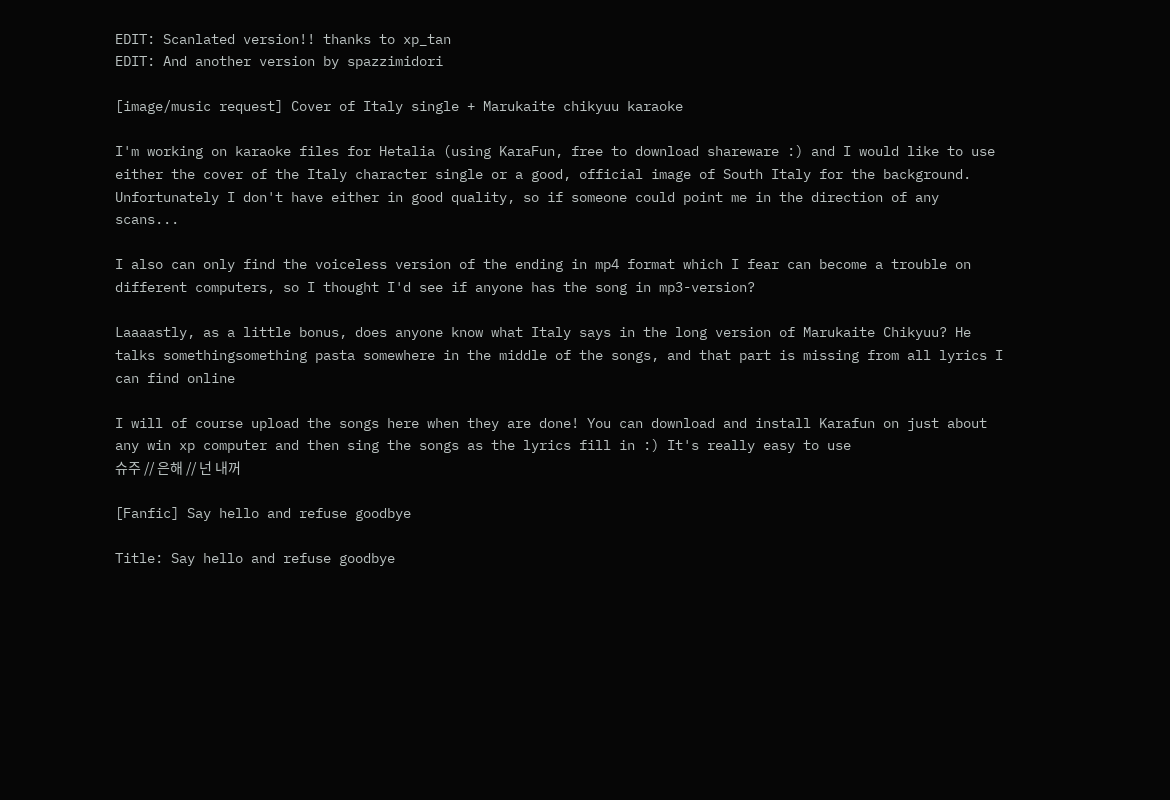EDIT: Scanlated version!! thanks to xp_tan
EDIT: And another version by spazzimidori

[image/music request] Cover of Italy single + Marukaite chikyuu karaoke

I'm working on karaoke files for Hetalia (using KaraFun, free to download shareware :) and I would like to use either the cover of the Italy character single or a good, official image of South Italy for the background. Unfortunately I don't have either in good quality, so if someone could point me in the direction of any scans...

I also can only find the voiceless version of the ending in mp4 format which I fear can become a trouble on different computers, so I thought I'd see if anyone has the song in mp3-version?

Laaaastly, as a little bonus, does anyone know what Italy says in the long version of Marukaite Chikyuu? He talks somethingsomething pasta somewhere in the middle of the songs, and that part is missing from all lyrics I can find online

I will of course upload the songs here when they are done! You can download and install Karafun on just about any win xp computer and then sing the songs as the lyrics fill in :) It's really easy to use
슈주 // 은해 // 넌 내꺼

[Fanfic] Say hello and refuse goodbye

Title: Say hello and refuse goodbye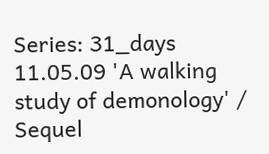Series: 31_days 11.05.09 'A walking study of demonology' / Sequel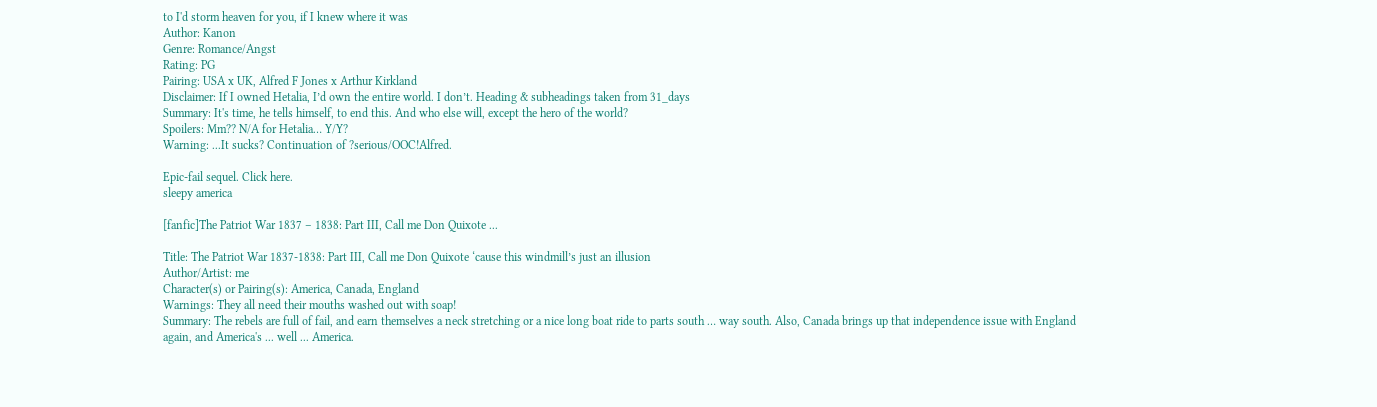to I'd storm heaven for you, if I knew where it was
Author: Kanon
Genre: Romance/Angst
Rating: PG
Pairing: USA x UK, Alfred F Jones x Arthur Kirkland
Disclaimer: If I owned Hetalia, I’d own the entire world. I don’t. Heading & subheadings taken from 31_days
Summary: It's time, he tells himself, to end this. And who else will, except the hero of the world?
Spoilers: Mm?? N/A for Hetalia… Y/Y?
Warning: ...It sucks? Continuation of ?serious/OOC!Alfred.

Epic-fail sequel. Click here.
sleepy america

[fanfic]The Patriot War 1837 – 1838: Part III, Call me Don Quixote ...

Title: The Patriot War 1837-1838: Part III, Call me Don Quixote ‘cause this windmill’s just an illusion
Author/Artist: me
Character(s) or Pairing(s): America, Canada, England
Warnings: They all need their mouths washed out with soap!
Summary: The rebels are full of fail, and earn themselves a neck stretching or a nice long boat ride to parts south … way south. Also, Canada brings up that independence issue with England again, and America's ... well ... America.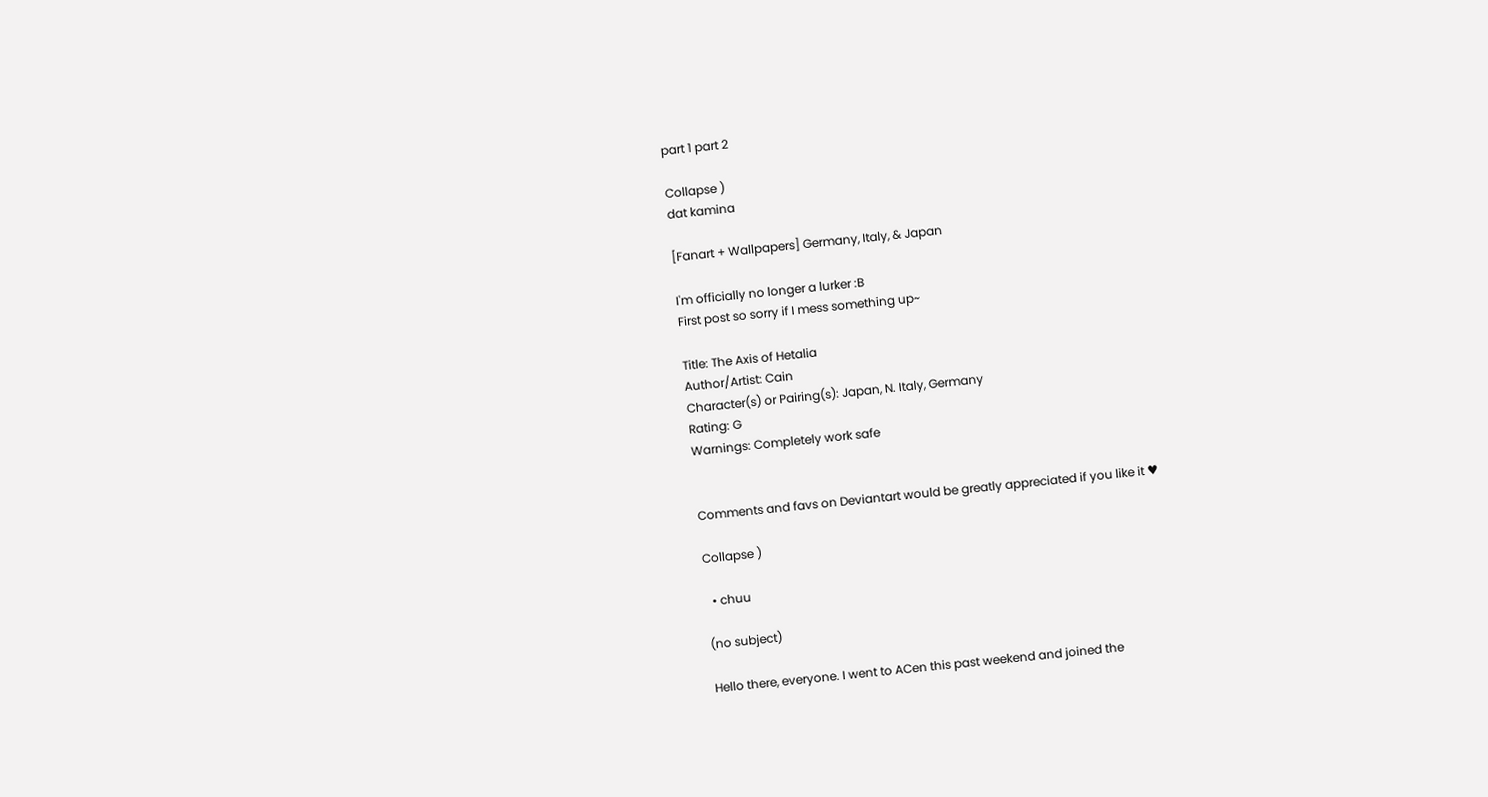part 1 part 2

Collapse )
dat kamina

[Fanart + Wallpapers] Germany, Italy, & Japan

I'm officially no longer a lurker :B
First post so sorry if I mess something up~

Title: The Axis of Hetalia
Author/Artist: Cain
Character(s) or Pairing(s): Japan, N. Italy, Germany
Rating: G
Warnings: Completely work safe


Comments and favs on Deviantart would be greatly appreciated if you like it ♥

Collapse )

  • chuu

(no subject)

Hello there, everyone. I went to ACen this past weekend and joined the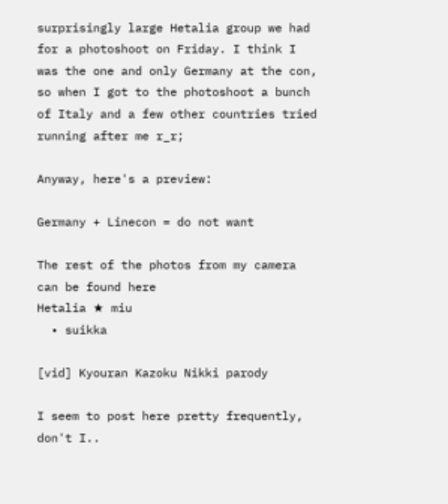surprisingly large Hetalia group we had for a photoshoot on Friday. I think I was the one and only Germany at the con, so when I got to the photoshoot a bunch of Italy and a few other countries tried running after me r_r;

Anyway, here's a preview:

Germany + Linecon = do not want

The rest of the photos from my camera can be found here
Hetalia ★ miu
  • suikka

[vid] Kyouran Kazoku Nikki parody

I seem to post here pretty frequently, don't I..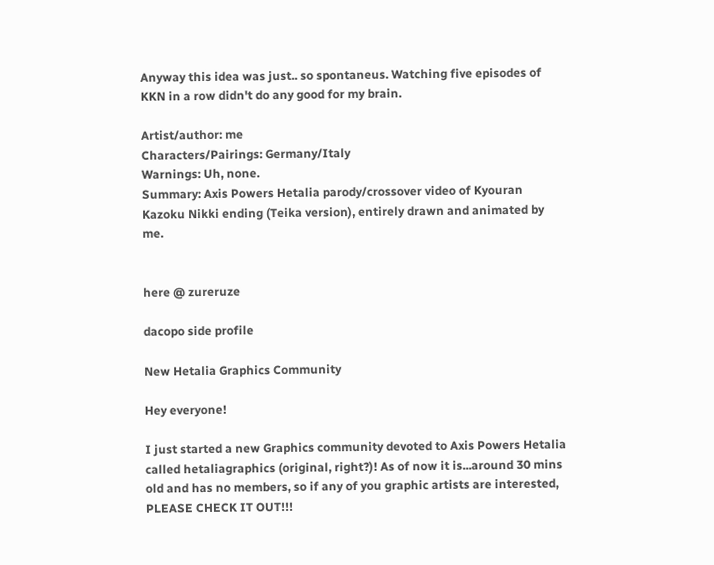Anyway this idea was just.. so spontaneus. Watching five episodes of KKN in a row didn't do any good for my brain.

Artist/author: me
Characters/Pairings: Germany/Italy
Warnings: Uh, none.
Summary: Axis Powers Hetalia parody/crossover video of Kyouran Kazoku Nikki ending (Teika version), entirely drawn and animated by me.


here @ zureruze

dacopo side profile

New Hetalia Graphics Community

Hey everyone!

I just started a new Graphics community devoted to Axis Powers Hetalia called hetaliagraphics (original, right?)! As of now it is...around 30 mins old and has no members, so if any of you graphic artists are interested, PLEASE CHECK IT OUT!!!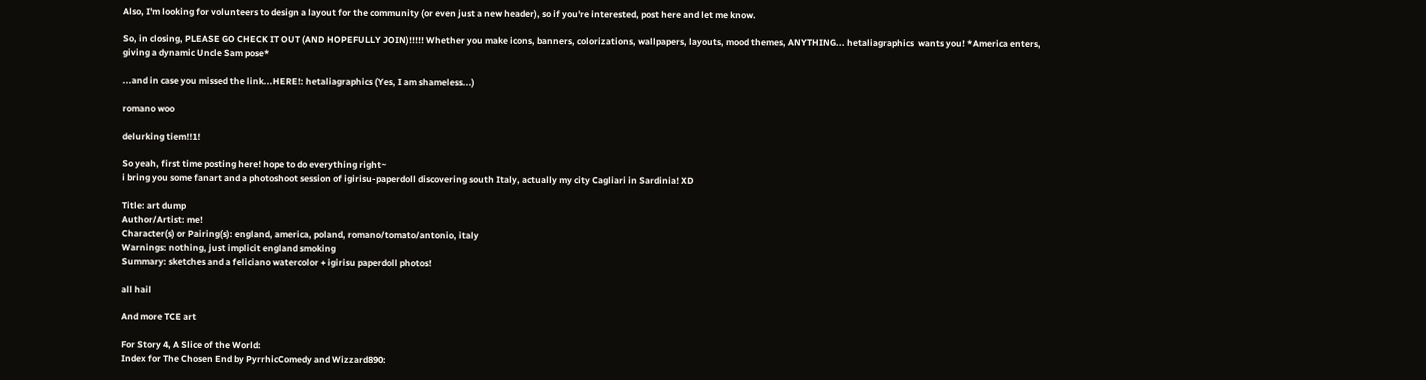Also, I'm looking for volunteers to design a layout for the community (or even just a new header), so if you're interested, post here and let me know.

So, in closing, PLEASE GO CHECK IT OUT (AND HOPEFULLY JOIN)!!!!! Whether you make icons, banners, colorizations, wallpapers, layouts, mood themes, ANYTHING... hetaliagraphics  wants you! *America enters, giving a dynamic Uncle Sam pose*

...and in case you missed the link...HERE!: hetaliagraphics (Yes, I am shameless...)

romano woo

delurking tiem!!1!

So yeah, first time posting here! hope to do everything right~
i bring you some fanart and a photoshoot session of igirisu-paperdoll discovering south Italy, actually my city Cagliari in Sardinia! XD

Title: art dump
Author/Artist: me!
Character(s) or Pairing(s): england, america, poland, romano/tomato/antonio, italy
Warnings: nothing, just implicit england smoking
Summary: sketches and a feliciano watercolor + igirisu paperdoll photos!

all hail

And more TCE art

For Story 4, A Slice of the World:
Index for The Chosen End by PyrrhicComedy and Wizzard890: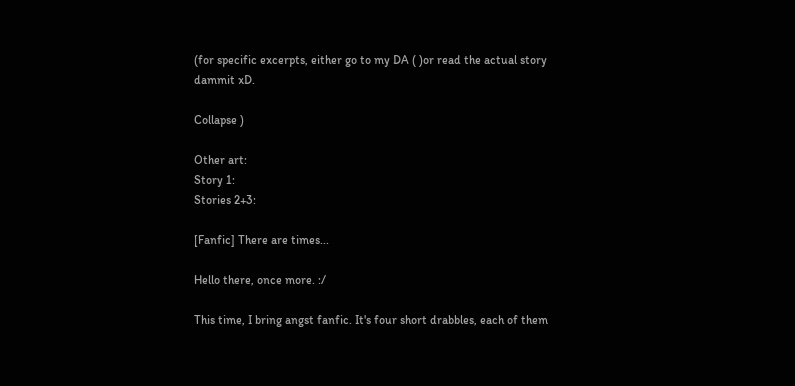(for specific excerpts, either go to my DA ( )or read the actual story dammit xD.

Collapse )

Other art:
Story 1:
Stories 2+3:

[Fanfic] There are times...

Hello there, once more. :/

This time, I bring angst fanfic. It's four short drabbles, each of them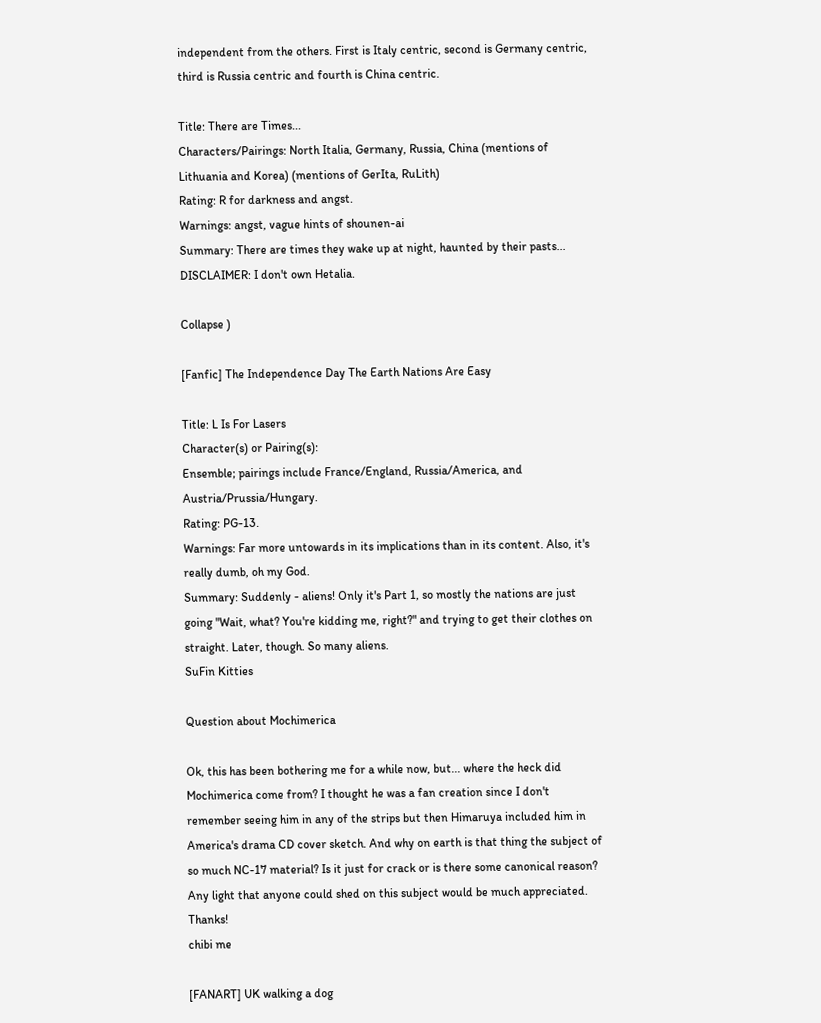independent from the others. First is Italy centric, second is Germany centric, third is Russia centric and fourth is China centric.

Title: There are Times...
Characters/Pairings: North Italia, Germany, Russia, China (mentions of Lithuania and Korea) (mentions of GerIta, RuLith)
Rating: R for darkness and angst.
Warnings: angst, vague hints of shounen-ai
Summary: There are times they wake up at night, haunted by their pasts...
DISCLAIMER: I don't own Hetalia.

Collapse )

[Fanfic] The Independence Day The Earth Nations Are Easy

Title: L Is For Lasers
Character(s) or Pairing(s):
Ensemble; pairings include France/England, Russia/America, and Austria/Prussia/Hungary.
Rating: PG-13.
Warnings: Far more untowards in its implications than in its content. Also, it's really dumb, oh my God.
Summary: Suddenly - aliens! Only it's Part 1, so mostly the nations are just going "Wait, what? You're kidding me, right?" and trying to get their clothes on straight. Later, though. So many aliens.
SuFin Kitties

Question about Mochimerica

Ok, this has been bothering me for a while now, but... where the heck did Mochimerica come from? I thought he was a fan creation since I don't remember seeing him in any of the strips but then Himaruya included him in America's drama CD cover sketch. And why on earth is that thing the subject of so much NC-17 material? Is it just for crack or is there some canonical reason? Any light that anyone could shed on this subject would be much appreciated. Thanks!
chibi me

[FANART] UK walking a dog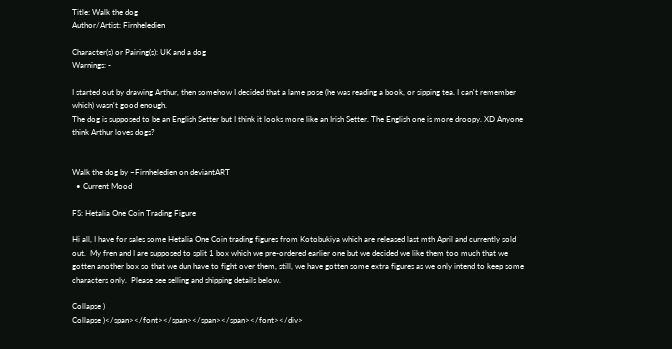Title: Walk the dog
Author/Artist: Firnheledien

Character(s) or Pairing(s): UK and a dog
Warnings: -

I started out by drawing Arthur, then somehow I decided that a lame pose (he was reading a book, or sipping tea. I can't remember which) wasn't good enough.
The dog is supposed to be an English Setter but I think it looks more like an Irish Setter. The English one is more droopy. XD Anyone think Arthur loves dogs?


Walk the dog by ~Firnheledien on deviantART
  • Current Mood

FS: Hetalia One Coin Trading Figure

Hi all, I have for sales some Hetalia One Coin trading figures from Kotobukiya which are released last mth April and currently sold out.  My fren and I are supposed to split 1 box which we pre-ordered earlier one but we decided we like them too much that we gotten another box so that we dun have to fight over them, still, we have gotten some extra figures as we only intend to keep some characters only.  Please see selling and shipping details below.

Collapse )
Collapse )</span></font></span></span></span></font></div>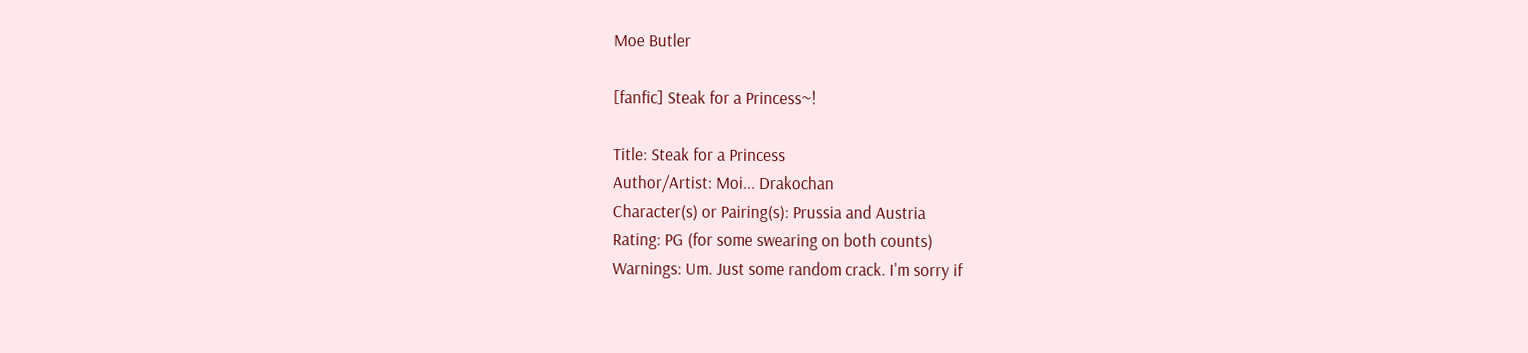Moe Butler

[fanfic] Steak for a Princess~!

Title: Steak for a Princess
Author/Artist: Moi... Drakochan
Character(s) or Pairing(s): Prussia and Austria
Rating: PG (for some swearing on both counts)
Warnings: Um. Just some random crack. I'm sorry if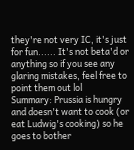they're not very IC, it's just for fun...... It's not beta'd or anything so if you see any glaring mistakes, feel free to point them out lol
Summary: Prussia is hungry and doesn't want to cook (or eat Ludwig's cooking) so he goes to bother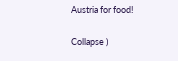Austria for food!

Collapse )